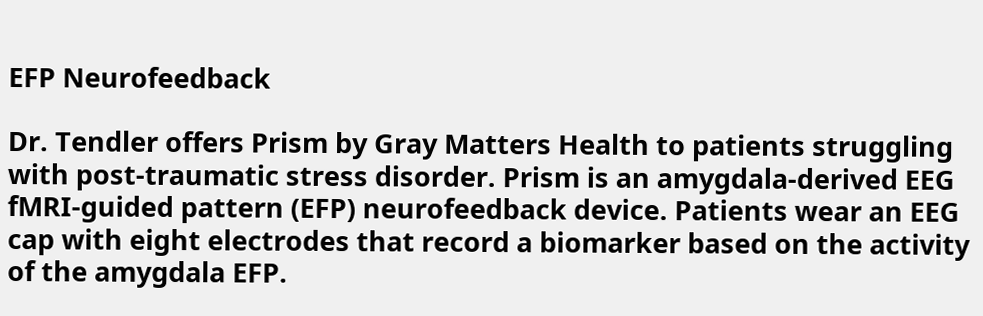EFP Neurofeedback

Dr. Tendler offers Prism by Gray Matters Health to patients struggling with post-traumatic stress disorder. Prism is an amygdala-derived EEG fMRI-guided pattern (EFP) neurofeedback device. Patients wear an EEG cap with eight electrodes that record a biomarker based on the activity of the amygdala EFP.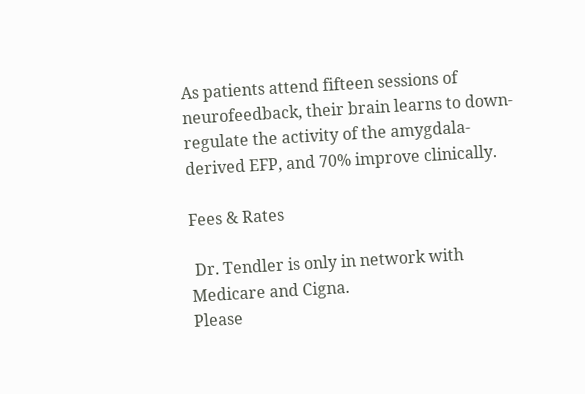As patients attend fifteen sessions of neurofeedback, their brain learns to down-regulate the activity of the amygdala-derived EFP, and 70% improve clinically.

Fees & Rates

 Dr. Tendler is only in network with Medicare and Cigna.
Please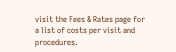visit the Fees & Rates page for a list of costs per visit and procedures.